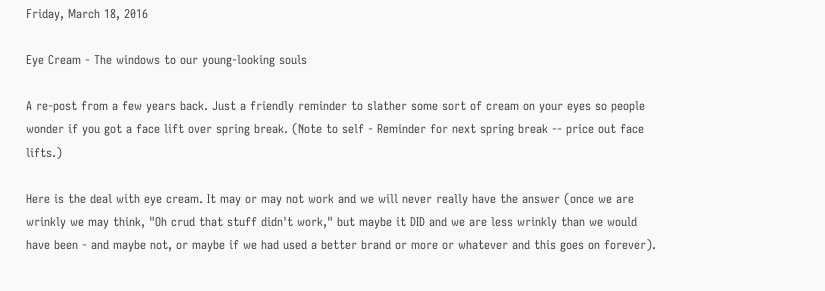Friday, March 18, 2016

Eye Cream - The windows to our young-looking souls

A re-post from a few years back. Just a friendly reminder to slather some sort of cream on your eyes so people wonder if you got a face lift over spring break. (Note to self - Reminder for next spring break -- price out face lifts.)

Here is the deal with eye cream. It may or may not work and we will never really have the answer (once we are wrinkly we may think, "Oh crud that stuff didn't work," but maybe it DID and we are less wrinkly than we would have been - and maybe not, or maybe if we had used a better brand or more or whatever and this goes on forever).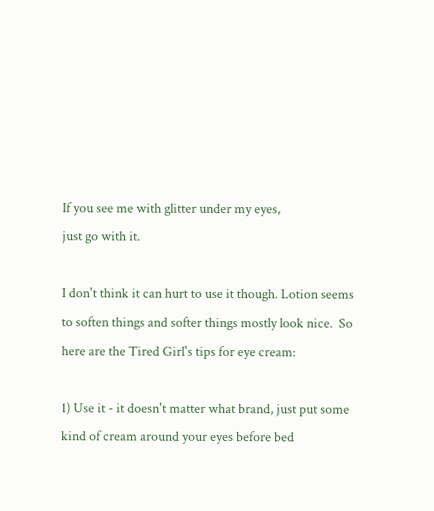If you see me with glitter under my eyes,
just go with it.

I don't think it can hurt to use it though. Lotion seems to soften things and softer things mostly look nice.  So here are the Tired Girl's tips for eye cream:

1) Use it - it doesn't matter what brand, just put some kind of cream around your eyes before bed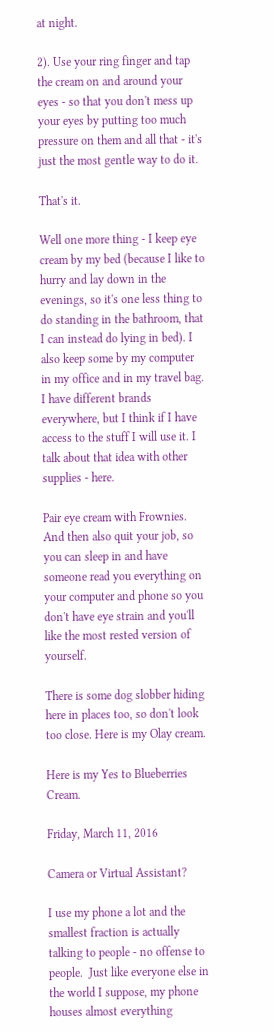at night.

2). Use your ring finger and tap the cream on and around your eyes - so that you don't mess up your eyes by putting too much pressure on them and all that - it's just the most gentle way to do it.

That's it.

Well one more thing - I keep eye cream by my bed (because I like to hurry and lay down in the evenings, so it's one less thing to do standing in the bathroom, that I can instead do lying in bed). I also keep some by my computer in my office and in my travel bag. I have different brands everywhere, but I think if I have access to the stuff I will use it. I talk about that idea with other supplies - here.

Pair eye cream with Frownies. And then also quit your job, so you can sleep in and have someone read you everything on your computer and phone so you don't have eye strain and you'll like the most rested version of yourself.

There is some dog slobber hiding here in places too, so don't look too close. Here is my Olay cream.

Here is my Yes to Blueberries Cream.

Friday, March 11, 2016

Camera or Virtual Assistant?

I use my phone a lot and the smallest fraction is actually talking to people - no offense to people.  Just like everyone else in the world I suppose, my phone houses almost everything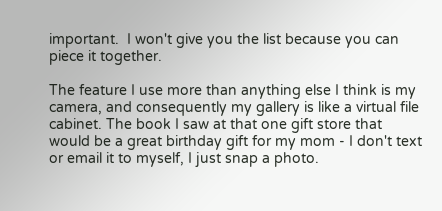important.  I won't give you the list because you can piece it together.

The feature I use more than anything else I think is my camera, and consequently my gallery is like a virtual file cabinet. The book I saw at that one gift store that would be a great birthday gift for my mom - I don't text or email it to myself, I just snap a photo.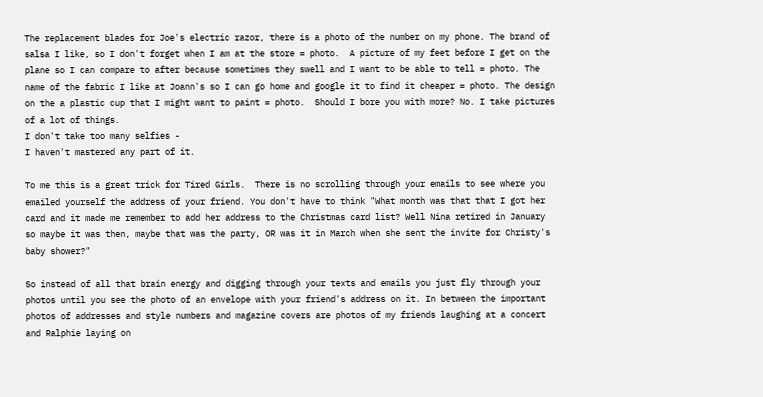The replacement blades for Joe's electric razor, there is a photo of the number on my phone. The brand of salsa I like, so I don't forget when I am at the store = photo.  A picture of my feet before I get on the plane so I can compare to after because sometimes they swell and I want to be able to tell = photo. The name of the fabric I like at Joann's so I can go home and google it to find it cheaper = photo. The design on the a plastic cup that I might want to paint = photo.  Should I bore you with more? No. I take pictures of a lot of things.
I don't take too many selfies -
I haven't mastered any part of it.

To me this is a great trick for Tired Girls.  There is no scrolling through your emails to see where you emailed yourself the address of your friend. You don't have to think "What month was that that I got her card and it made me remember to add her address to the Christmas card list? Well Nina retired in January so maybe it was then, maybe that was the party, OR was it in March when she sent the invite for Christy's baby shower?"

So instead of all that brain energy and digging through your texts and emails you just fly through your photos until you see the photo of an envelope with your friend's address on it. In between the important photos of addresses and style numbers and magazine covers are photos of my friends laughing at a concert and Ralphie laying on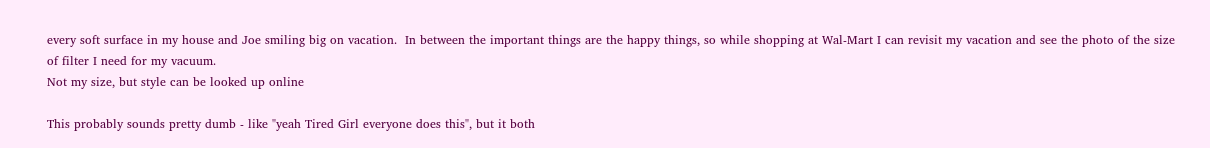every soft surface in my house and Joe smiling big on vacation.  In between the important things are the happy things, so while shopping at Wal-Mart I can revisit my vacation and see the photo of the size of filter I need for my vacuum.
Not my size, but style can be looked up online

This probably sounds pretty dumb - like "yeah Tired Girl everyone does this", but it both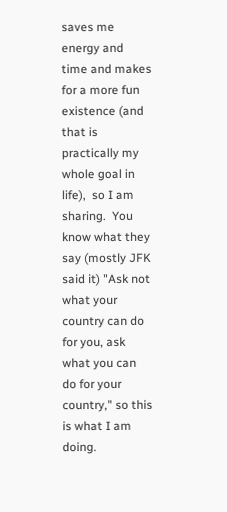saves me energy and time and makes for a more fun existence (and that is practically my whole goal in life),  so I am sharing.  You know what they say (mostly JFK said it) "Ask not what your country can do for you, ask what you can do for your country," so this is what I am doing.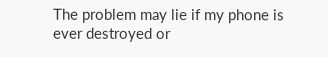The problem may lie if my phone is ever destroyed or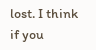lost. I think if you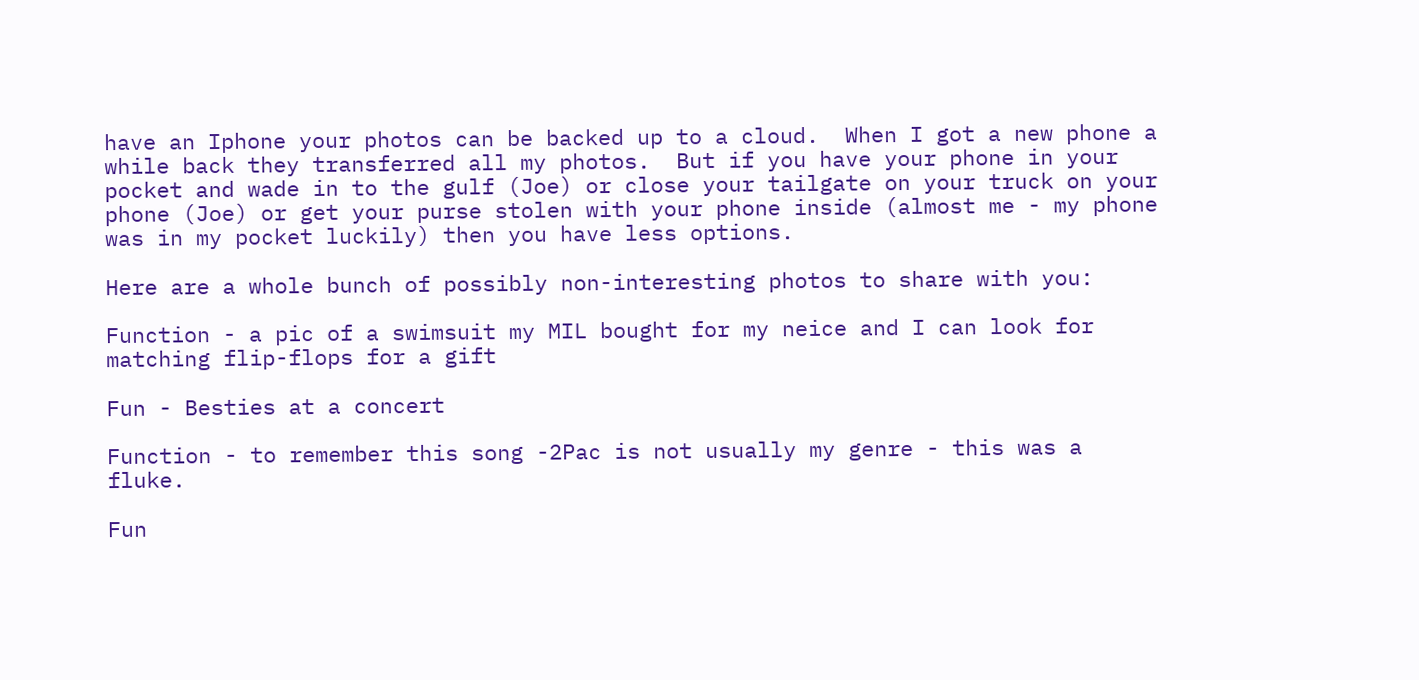have an Iphone your photos can be backed up to a cloud.  When I got a new phone a while back they transferred all my photos.  But if you have your phone in your pocket and wade in to the gulf (Joe) or close your tailgate on your truck on your phone (Joe) or get your purse stolen with your phone inside (almost me - my phone was in my pocket luckily) then you have less options.

Here are a whole bunch of possibly non-interesting photos to share with you:

Function - a pic of a swimsuit my MIL bought for my neice and I can look for matching flip-flops for a gift

Fun - Besties at a concert

Function - to remember this song -2Pac is not usually my genre - this was a fluke.

Fun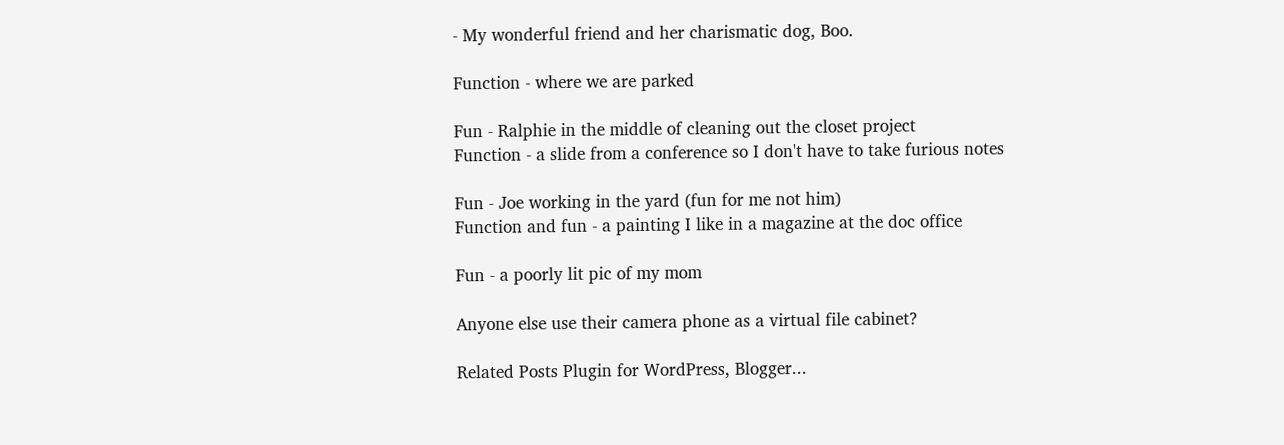- My wonderful friend and her charismatic dog, Boo.

Function - where we are parked

Fun - Ralphie in the middle of cleaning out the closet project
Function - a slide from a conference so I don't have to take furious notes

Fun - Joe working in the yard (fun for me not him)
Function and fun - a painting I like in a magazine at the doc office

Fun - a poorly lit pic of my mom

Anyone else use their camera phone as a virtual file cabinet?

Related Posts Plugin for WordPress, Blogger...